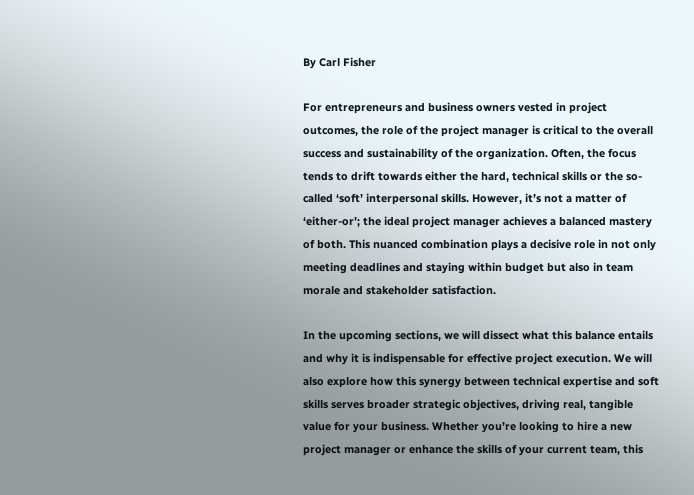By Carl Fisher

For entrepreneurs and business owners vested in project outcomes, the role of the project manager is critical to the overall success and sustainability of the organization. Often, the focus tends to drift towards either the hard, technical skills or the so-called ‘soft’ interpersonal skills. However, it’s not a matter of ‘either-or’; the ideal project manager achieves a balanced mastery of both. This nuanced combination plays a decisive role in not only meeting deadlines and staying within budget but also in team morale and stakeholder satisfaction.

In the upcoming sections, we will dissect what this balance entails and why it is indispensable for effective project execution. We will also explore how this synergy between technical expertise and soft skills serves broader strategic objectives, driving real, tangible value for your business. Whether you’re looking to hire a new project manager or enhance the skills of your current team, this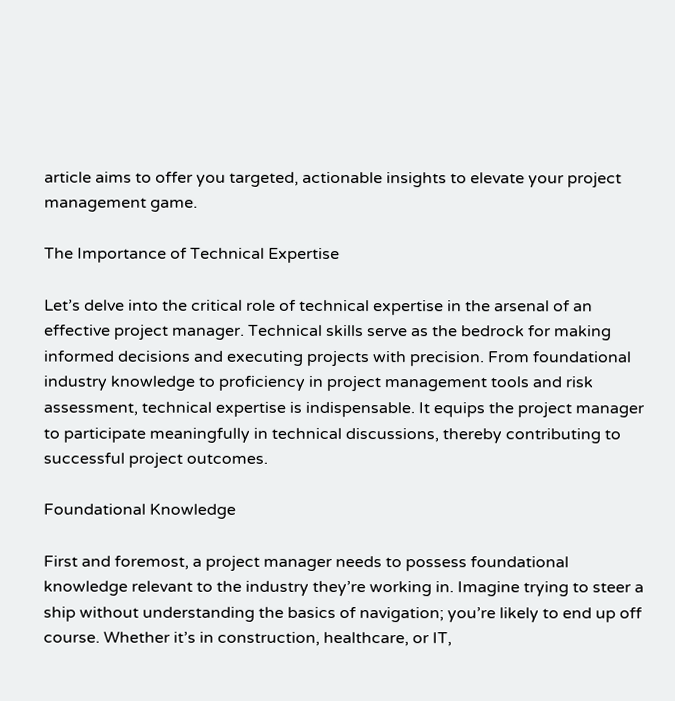article aims to offer you targeted, actionable insights to elevate your project management game.

The Importance of Technical Expertise

Let’s delve into the critical role of technical expertise in the arsenal of an effective project manager. Technical skills serve as the bedrock for making informed decisions and executing projects with precision. From foundational industry knowledge to proficiency in project management tools and risk assessment, technical expertise is indispensable. It equips the project manager to participate meaningfully in technical discussions, thereby contributing to successful project outcomes.

Foundational Knowledge

First and foremost, a project manager needs to possess foundational knowledge relevant to the industry they’re working in. Imagine trying to steer a ship without understanding the basics of navigation; you’re likely to end up off course. Whether it’s in construction, healthcare, or IT,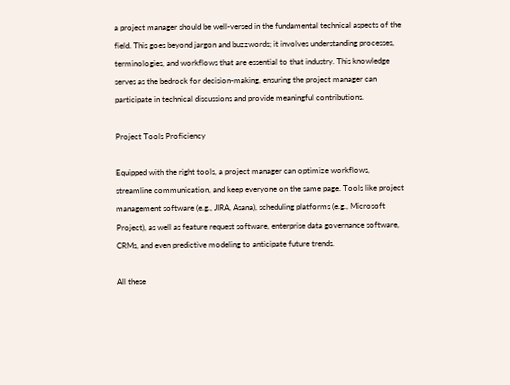a project manager should be well-versed in the fundamental technical aspects of the field. This goes beyond jargon and buzzwords; it involves understanding processes, terminologies, and workflows that are essential to that industry. This knowledge serves as the bedrock for decision-making, ensuring the project manager can participate in technical discussions and provide meaningful contributions.

Project Tools Proficiency

Equipped with the right tools, a project manager can optimize workflows, streamline communication, and keep everyone on the same page. Tools like project management software (e.g., JIRA, Asana), scheduling platforms (e.g., Microsoft Project), as well as feature request software, enterprise data governance software, CRMs, and even predictive modeling to anticipate future trends.

All these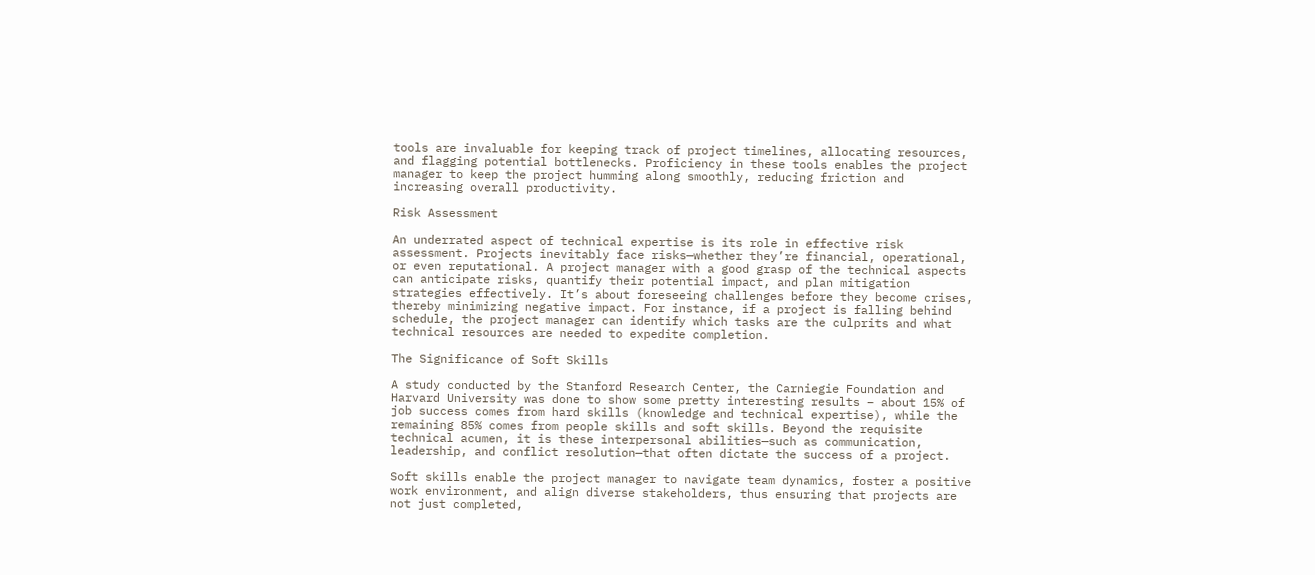tools are invaluable for keeping track of project timelines, allocating resources, and flagging potential bottlenecks. Proficiency in these tools enables the project manager to keep the project humming along smoothly, reducing friction and increasing overall productivity.

Risk Assessment

An underrated aspect of technical expertise is its role in effective risk assessment. Projects inevitably face risks—whether they’re financial, operational, or even reputational. A project manager with a good grasp of the technical aspects can anticipate risks, quantify their potential impact, and plan mitigation strategies effectively. It’s about foreseeing challenges before they become crises, thereby minimizing negative impact. For instance, if a project is falling behind schedule, the project manager can identify which tasks are the culprits and what technical resources are needed to expedite completion.

The Significance of Soft Skills

A study conducted by the Stanford Research Center, the Carniegie Foundation and Harvard University was done to show some pretty interesting results – about 15% of job success comes from hard skills (knowledge and technical expertise), while the remaining 85% comes from people skills and soft skills. Beyond the requisite technical acumen, it is these interpersonal abilities—such as communication, leadership, and conflict resolution—that often dictate the success of a project.

Soft skills enable the project manager to navigate team dynamics, foster a positive work environment, and align diverse stakeholders, thus ensuring that projects are not just completed,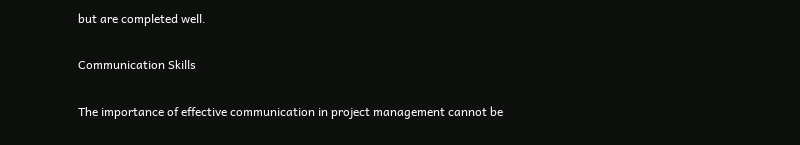but are completed well.

Communication Skills

The importance of effective communication in project management cannot be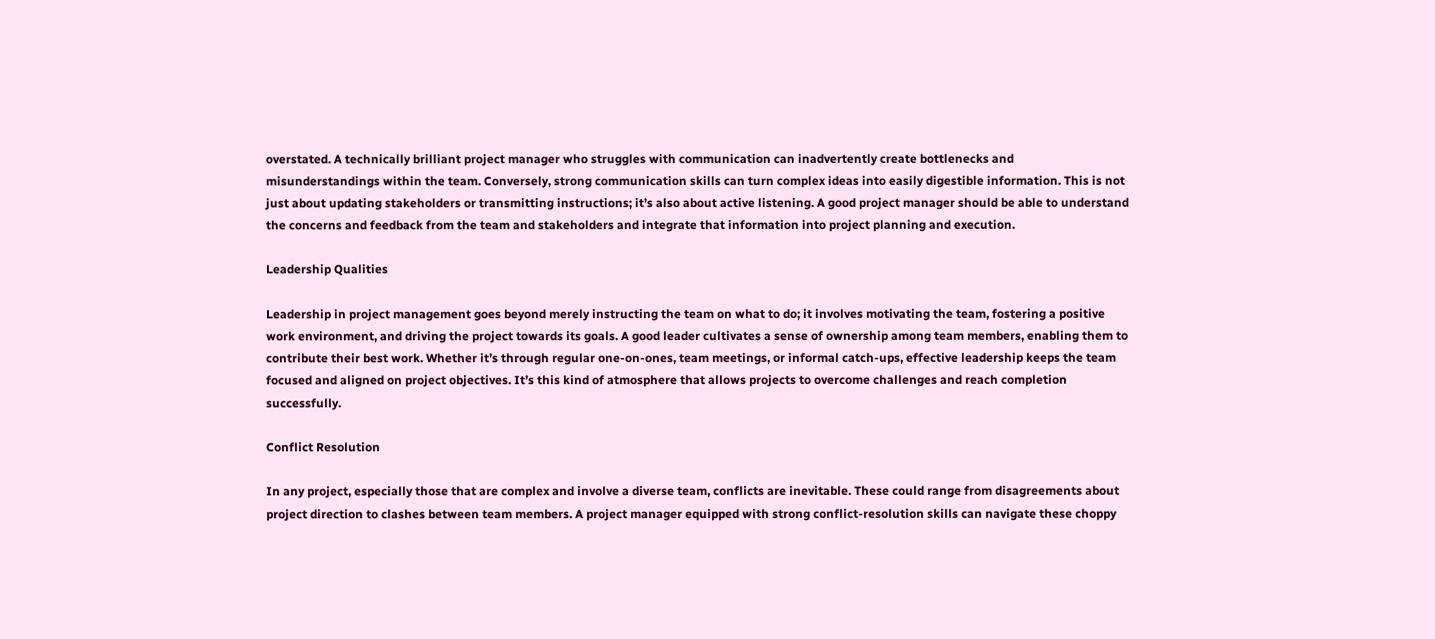overstated. A technically brilliant project manager who struggles with communication can inadvertently create bottlenecks and misunderstandings within the team. Conversely, strong communication skills can turn complex ideas into easily digestible information. This is not just about updating stakeholders or transmitting instructions; it’s also about active listening. A good project manager should be able to understand the concerns and feedback from the team and stakeholders and integrate that information into project planning and execution.

Leadership Qualities

Leadership in project management goes beyond merely instructing the team on what to do; it involves motivating the team, fostering a positive work environment, and driving the project towards its goals. A good leader cultivates a sense of ownership among team members, enabling them to contribute their best work. Whether it’s through regular one-on-ones, team meetings, or informal catch-ups, effective leadership keeps the team focused and aligned on project objectives. It’s this kind of atmosphere that allows projects to overcome challenges and reach completion successfully.

Conflict Resolution

In any project, especially those that are complex and involve a diverse team, conflicts are inevitable. These could range from disagreements about project direction to clashes between team members. A project manager equipped with strong conflict-resolution skills can navigate these choppy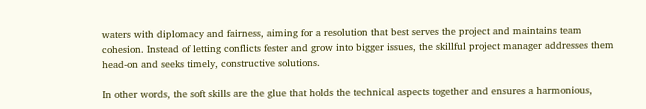waters with diplomacy and fairness, aiming for a resolution that best serves the project and maintains team cohesion. Instead of letting conflicts fester and grow into bigger issues, the skillful project manager addresses them head-on and seeks timely, constructive solutions.

In other words, the soft skills are the glue that holds the technical aspects together and ensures a harmonious,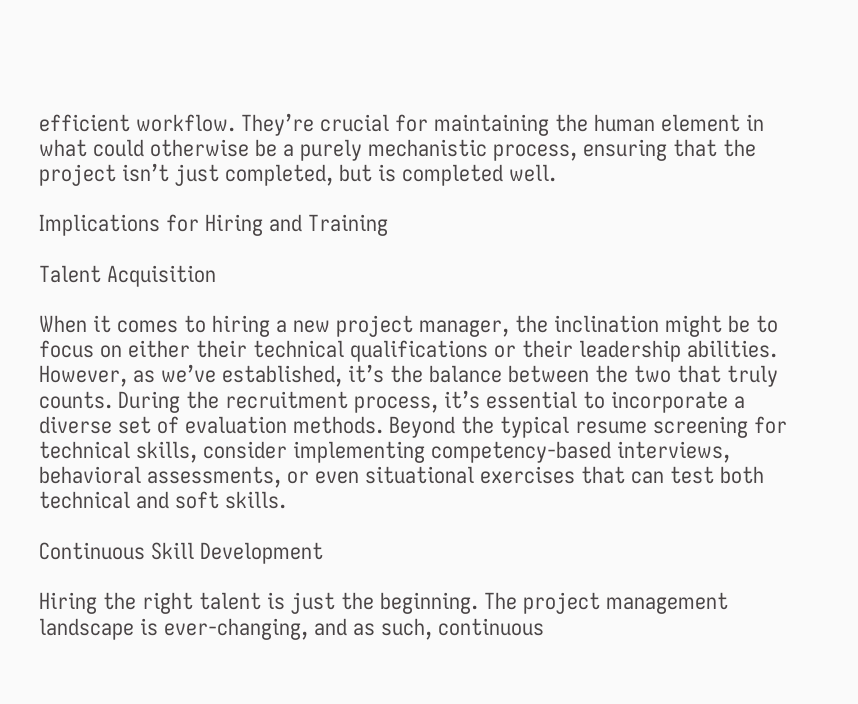efficient workflow. They’re crucial for maintaining the human element in what could otherwise be a purely mechanistic process, ensuring that the project isn’t just completed, but is completed well.

Implications for Hiring and Training

Talent Acquisition

When it comes to hiring a new project manager, the inclination might be to focus on either their technical qualifications or their leadership abilities. However, as we’ve established, it’s the balance between the two that truly counts. During the recruitment process, it’s essential to incorporate a diverse set of evaluation methods. Beyond the typical resume screening for technical skills, consider implementing competency-based interviews, behavioral assessments, or even situational exercises that can test both technical and soft skills.

Continuous Skill Development

Hiring the right talent is just the beginning. The project management landscape is ever-changing, and as such, continuous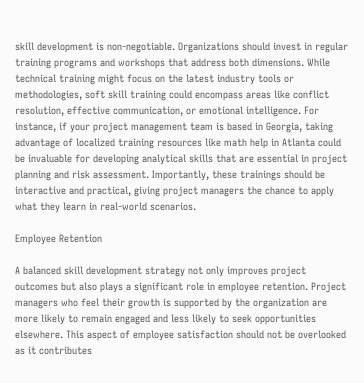skill development is non-negotiable. Organizations should invest in regular training programs and workshops that address both dimensions. While technical training might focus on the latest industry tools or methodologies, soft skill training could encompass areas like conflict resolution, effective communication, or emotional intelligence. For instance, if your project management team is based in Georgia, taking advantage of localized training resources like math help in Atlanta could be invaluable for developing analytical skills that are essential in project planning and risk assessment. Importantly, these trainings should be interactive and practical, giving project managers the chance to apply what they learn in real-world scenarios.

Employee Retention

A balanced skill development strategy not only improves project outcomes but also plays a significant role in employee retention. Project managers who feel their growth is supported by the organization are more likely to remain engaged and less likely to seek opportunities elsewhere. This aspect of employee satisfaction should not be overlooked as it contributes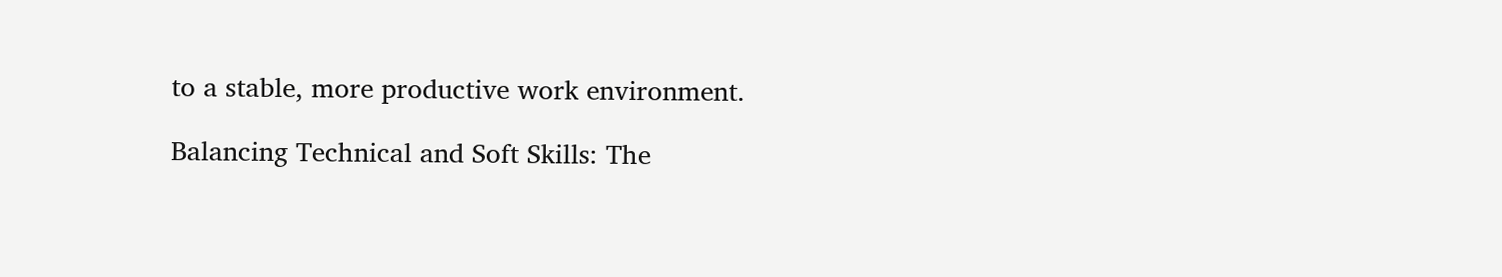to a stable, more productive work environment.

Balancing Technical and Soft Skills: The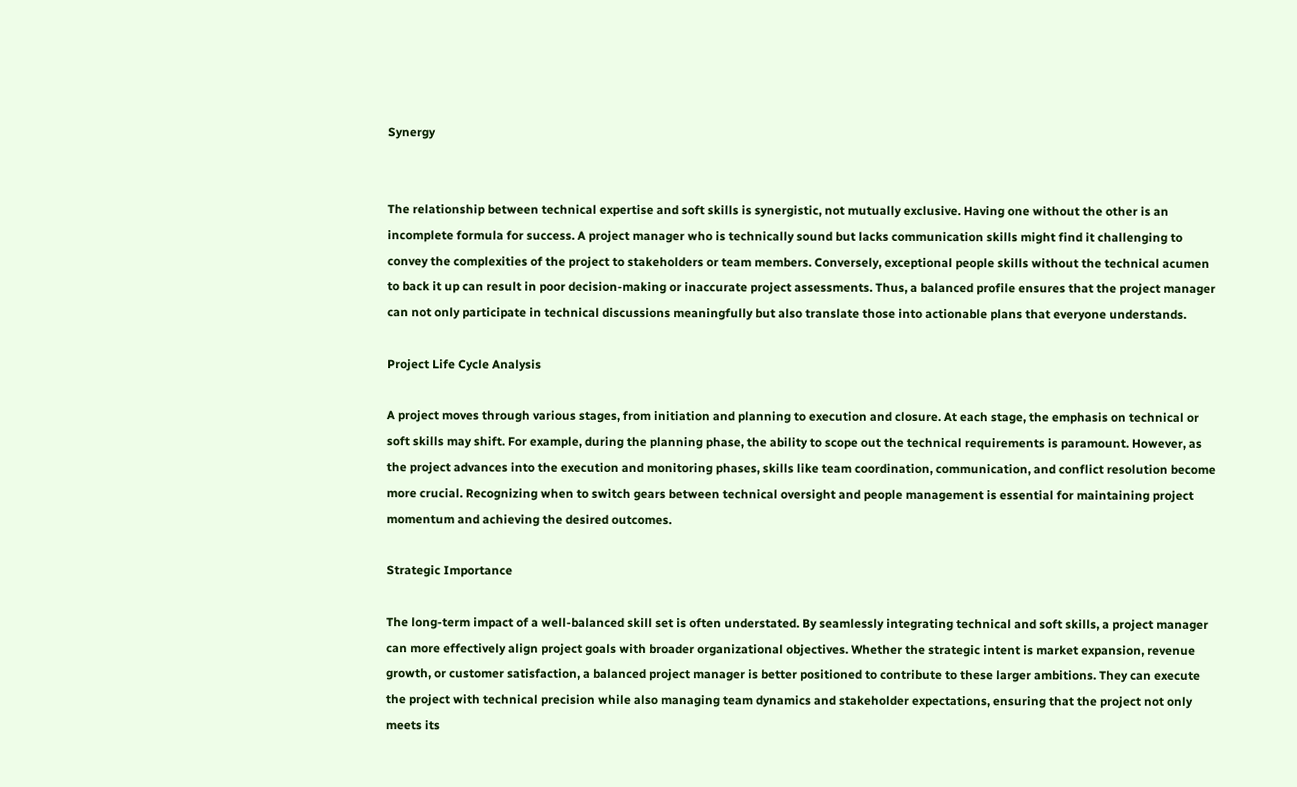Synergy


The relationship between technical expertise and soft skills is synergistic, not mutually exclusive. Having one without the other is an incomplete formula for success. A project manager who is technically sound but lacks communication skills might find it challenging to convey the complexities of the project to stakeholders or team members. Conversely, exceptional people skills without the technical acumen to back it up can result in poor decision-making or inaccurate project assessments. Thus, a balanced profile ensures that the project manager can not only participate in technical discussions meaningfully but also translate those into actionable plans that everyone understands.

Project Life Cycle Analysis

A project moves through various stages, from initiation and planning to execution and closure. At each stage, the emphasis on technical or soft skills may shift. For example, during the planning phase, the ability to scope out the technical requirements is paramount. However, as the project advances into the execution and monitoring phases, skills like team coordination, communication, and conflict resolution become more crucial. Recognizing when to switch gears between technical oversight and people management is essential for maintaining project momentum and achieving the desired outcomes.

Strategic Importance

The long-term impact of a well-balanced skill set is often understated. By seamlessly integrating technical and soft skills, a project manager can more effectively align project goals with broader organizational objectives. Whether the strategic intent is market expansion, revenue growth, or customer satisfaction, a balanced project manager is better positioned to contribute to these larger ambitions. They can execute the project with technical precision while also managing team dynamics and stakeholder expectations, ensuring that the project not only meets its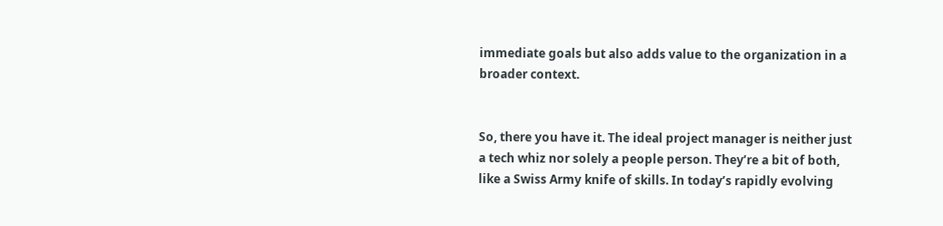immediate goals but also adds value to the organization in a broader context.


So, there you have it. The ideal project manager is neither just a tech whiz nor solely a people person. They’re a bit of both, like a Swiss Army knife of skills. In today’s rapidly evolving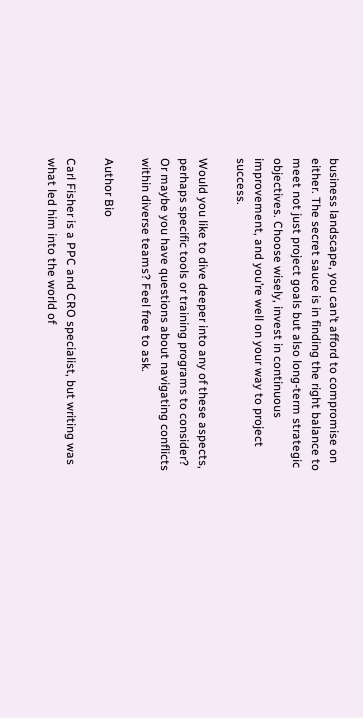business landscape, you can’t afford to compromise on either. The secret sauce is in finding the right balance to meet not just project goals but also long-term strategic objectives. Choose wisely, invest in continuous improvement, and you’re well on your way to project success.

Would you like to dive deeper into any of these aspects, perhaps specific tools or training programs to consider? Or maybe you have questions about navigating conflicts within diverse teams? Feel free to ask.

Author Bio

Carl Fisher is a PPC and CRO specialist, but writing was what led him into the world of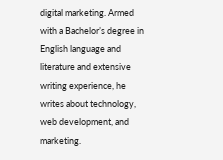digital marketing. Armed with a Bachelor’s degree in English language and literature and extensive writing experience, he writes about technology, web development, and marketing.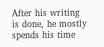After his writing is done, he mostly spends his time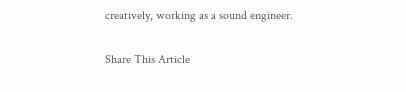creatively, working as a sound engineer.

Share This Article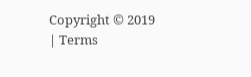Copyright © 2019 | Terms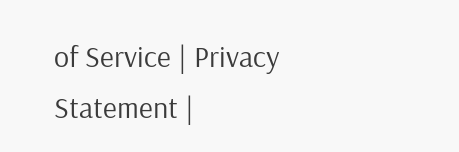of Service | Privacy Statement |